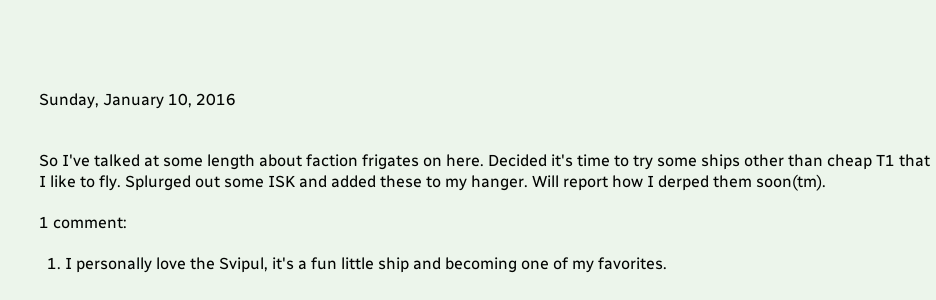Sunday, January 10, 2016


So I've talked at some length about faction frigates on here. Decided it's time to try some ships other than cheap T1 that I like to fly. Splurged out some ISK and added these to my hanger. Will report how I derped them soon(tm).

1 comment:

  1. I personally love the Svipul, it's a fun little ship and becoming one of my favorites.